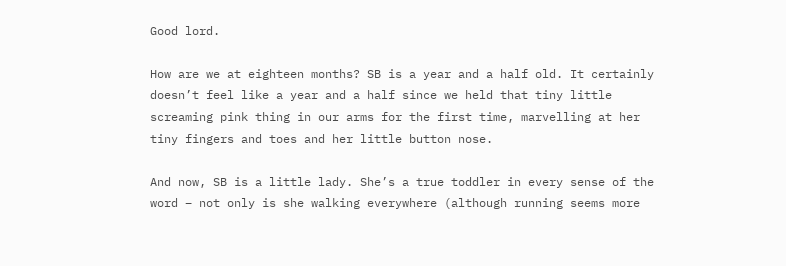Good lord.

How are we at eighteen months? SB is a year and a half old. It certainly doesn’t feel like a year and a half since we held that tiny little screaming pink thing in our arms for the first time, marvelling at her tiny fingers and toes and her little button nose.

And now, SB is a little lady. She’s a true toddler in every sense of the word – not only is she walking everywhere (although running seems more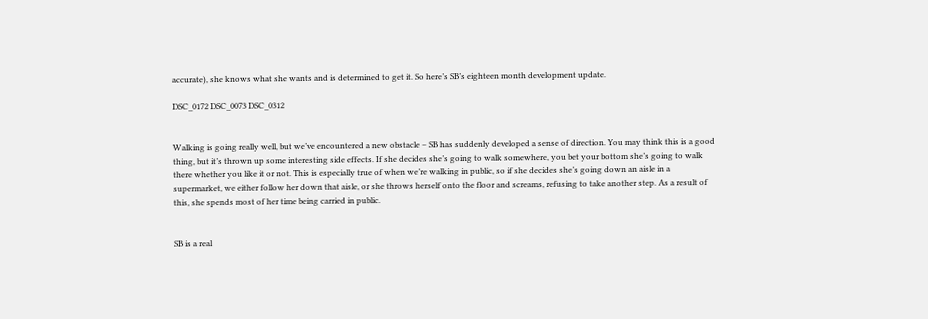accurate), she knows what she wants and is determined to get it. So here’s SB’s eighteen month development update.

DSC_0172 DSC_0073 DSC_0312


Walking is going really well, but we’ve encountered a new obstacle – SB has suddenly developed a sense of direction. You may think this is a good thing, but it’s thrown up some interesting side effects. If she decides she’s going to walk somewhere, you bet your bottom she’s going to walk there whether you like it or not. This is especially true of when we’re walking in public, so if she decides she’s going down an aisle in a supermarket, we either follow her down that aisle, or she throws herself onto the floor and screams, refusing to take another step. As a result of this, she spends most of her time being carried in public.


SB is a real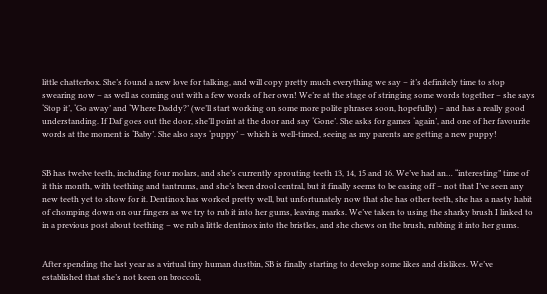little chatterbox. She’s found a new love for talking, and will copy pretty much everything we say – it’s definitely time to stop swearing now – as well as coming out with a few words of her own! We’re at the stage of stringing some words together – she says ‘Stop it’, ‘Go away’ and ‘Where Daddy?’ (we’ll start working on some more polite phrases soon, hopefully) – and has a really good understanding. If Daf goes out the door, she’ll point at the door and say ‘Gone’. She asks for games ‘again’, and one of her favourite words at the moment is ‘Baby’. She also says ‘puppy’ – which is well-timed, seeing as my parents are getting a new puppy!


SB has twelve teeth, including four molars, and she’s currently sprouting teeth 13, 14, 15 and 16. We’ve had an… “interesting” time of it this month, with teething and tantrums, and she’s been drool central, but it finally seems to be easing off – not that I’ve seen any new teeth yet to show for it. Dentinox has worked pretty well, but unfortunately now that she has other teeth, she has a nasty habit of chomping down on our fingers as we try to rub it into her gums, leaving marks. We’ve taken to using the sharky brush I linked to in a previous post about teething – we rub a little dentinox into the bristles, and she chews on the brush, rubbing it into her gums.


After spending the last year as a virtual tiny human dustbin, SB is finally starting to develop some likes and dislikes. We’ve established that she’s not keen on broccoli,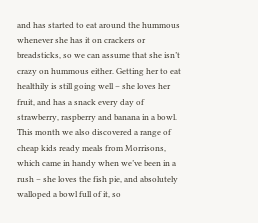and has started to eat around the hummous whenever she has it on crackers or breadsticks, so we can assume that she isn’t crazy on hummous either. Getting her to eat healthily is still going well – she loves her fruit, and has a snack every day of strawberry, raspberry and banana in a bowl. This month we also discovered a range of cheap kids ready meals from Morrisons, which came in handy when we’ve been in a rush – she loves the fish pie, and absolutely walloped a bowl full of it, so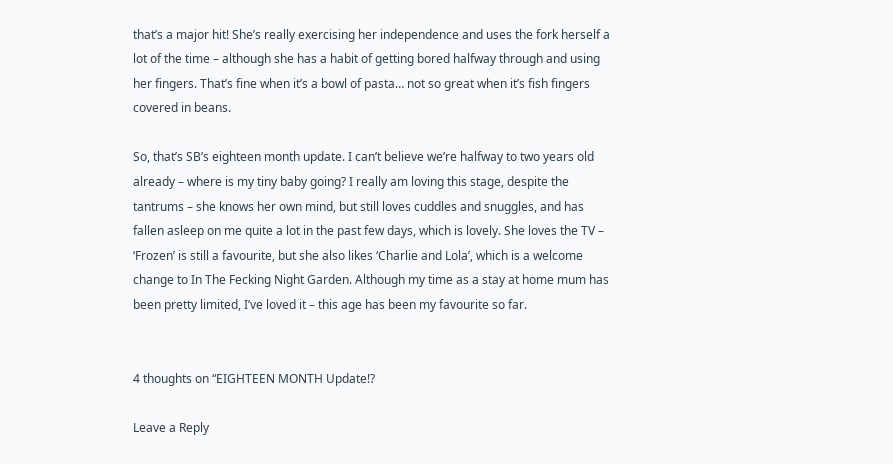that’s a major hit! She’s really exercising her independence and uses the fork herself a lot of the time – although she has a habit of getting bored halfway through and using her fingers. That’s fine when it’s a bowl of pasta… not so great when it’s fish fingers covered in beans.

So, that’s SB’s eighteen month update. I can’t believe we’re halfway to two years old already – where is my tiny baby going? I really am loving this stage, despite the tantrums – she knows her own mind, but still loves cuddles and snuggles, and has fallen asleep on me quite a lot in the past few days, which is lovely. She loves the TV – ‘Frozen’ is still a favourite, but she also likes ‘Charlie and Lola’, which is a welcome change to In The Fecking Night Garden. Although my time as a stay at home mum has been pretty limited, I’ve loved it – this age has been my favourite so far.


4 thoughts on “EIGHTEEN MONTH Update!?

Leave a Reply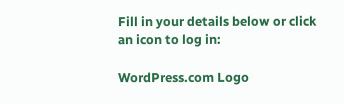Fill in your details below or click an icon to log in:

WordPress.com Logo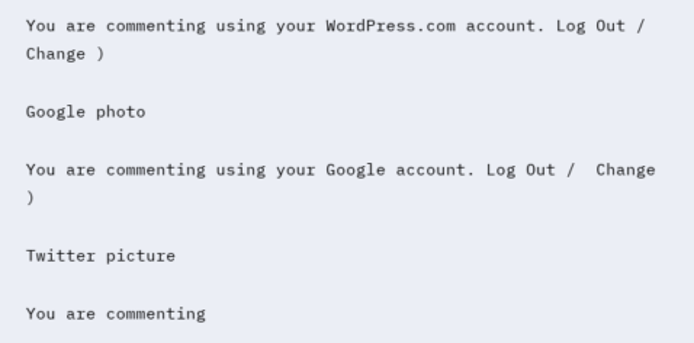You are commenting using your WordPress.com account. Log Out /  Change )

Google photo

You are commenting using your Google account. Log Out /  Change )

Twitter picture

You are commenting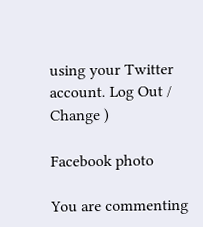using your Twitter account. Log Out /  Change )

Facebook photo

You are commenting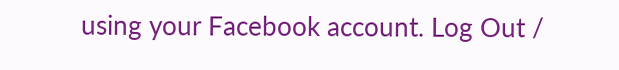using your Facebook account. Log Out /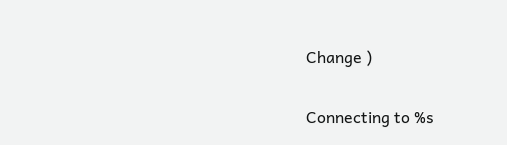Change )

Connecting to %s